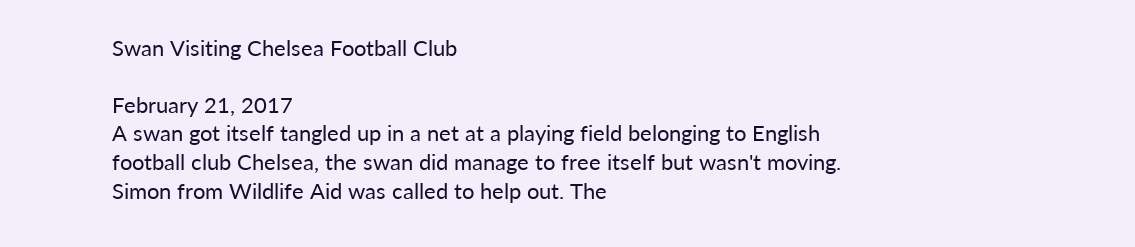Swan Visiting Chelsea Football Club

February 21, 2017
A swan got itself tangled up in a net at a playing field belonging to English football club Chelsea, the swan did manage to free itself but wasn't moving. Simon from Wildlife Aid was called to help out. The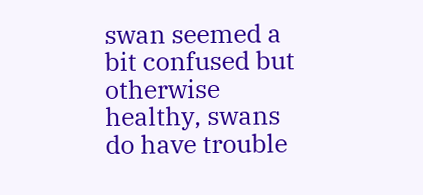swan seemed a bit confused but otherwise healthy, swans do have trouble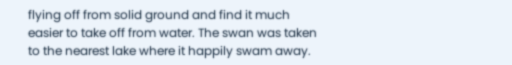flying off from solid ground and find it much easier to take off from water. The swan was taken to the nearest lake where it happily swam away.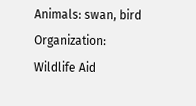Animals: swan, bird
Organization: Wildlife Aid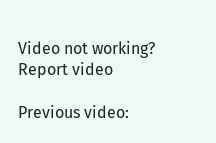Video not working? Report video

Previous video: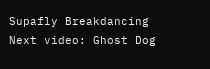Supafly Breakdancing
Next video: Ghost Dog